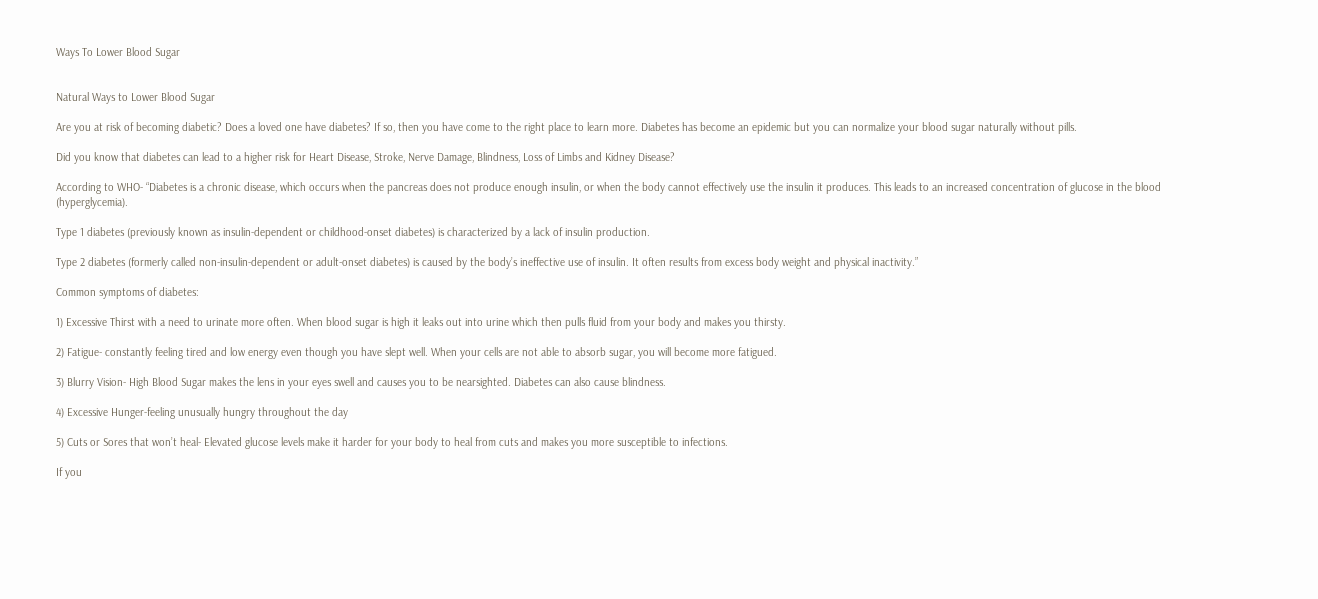Ways To Lower Blood Sugar


Natural Ways to Lower Blood Sugar

Are you at risk of becoming diabetic? Does a loved one have diabetes? If so, then you have come to the right place to learn more. Diabetes has become an epidemic but you can normalize your blood sugar naturally without pills.

Did you know that diabetes can lead to a higher risk for Heart Disease, Stroke, Nerve Damage, Blindness, Loss of Limbs and Kidney Disease?

According to WHO- “Diabetes is a chronic disease, which occurs when the pancreas does not produce enough insulin, or when the body cannot effectively use the insulin it produces. This leads to an increased concentration of glucose in the blood (hyperglycemia).

Type 1 diabetes (previously known as insulin-dependent or childhood-onset diabetes) is characterized by a lack of insulin production.

Type 2 diabetes (formerly called non-insulin-dependent or adult-onset diabetes) is caused by the body’s ineffective use of insulin. It often results from excess body weight and physical inactivity.”

Common symptoms of diabetes:

1) Excessive Thirst with a need to urinate more often. When blood sugar is high it leaks out into urine which then pulls fluid from your body and makes you thirsty.

2) Fatigue- constantly feeling tired and low energy even though you have slept well. When your cells are not able to absorb sugar, you will become more fatigued.

3) Blurry Vision- High Blood Sugar makes the lens in your eyes swell and causes you to be nearsighted. Diabetes can also cause blindness.

4) Excessive Hunger-feeling unusually hungry throughout the day

5) Cuts or Sores that won’t heal- Elevated glucose levels make it harder for your body to heal from cuts and makes you more susceptible to infections.

If you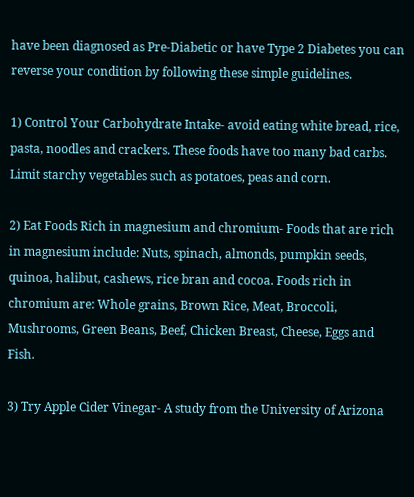have been diagnosed as Pre-Diabetic or have Type 2 Diabetes you can reverse your condition by following these simple guidelines.

1) Control Your Carbohydrate Intake- avoid eating white bread, rice, pasta, noodles and crackers. These foods have too many bad carbs. Limit starchy vegetables such as potatoes, peas and corn.

2) Eat Foods Rich in magnesium and chromium- Foods that are rich in magnesium include: Nuts, spinach, almonds, pumpkin seeds, quinoa, halibut, cashews, rice bran and cocoa. Foods rich in chromium are: Whole grains, Brown Rice, Meat, Broccoli, Mushrooms, Green Beans, Beef, Chicken Breast, Cheese, Eggs and Fish.

3) Try Apple Cider Vinegar- A study from the University of Arizona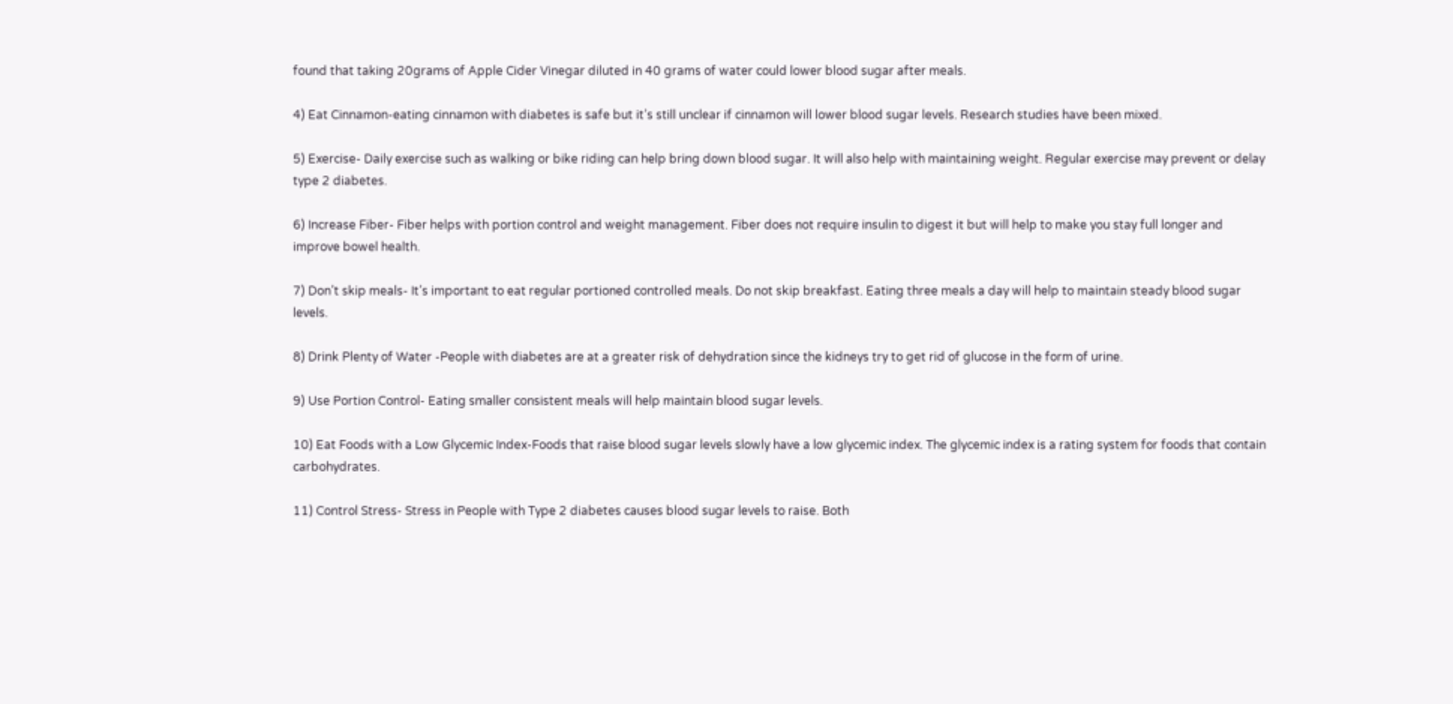found that taking 20grams of Apple Cider Vinegar diluted in 40 grams of water could lower blood sugar after meals.

4) Eat Cinnamon-eating cinnamon with diabetes is safe but it’s still unclear if cinnamon will lower blood sugar levels. Research studies have been mixed.

5) Exercise- Daily exercise such as walking or bike riding can help bring down blood sugar. It will also help with maintaining weight. Regular exercise may prevent or delay type 2 diabetes.

6) Increase Fiber- Fiber helps with portion control and weight management. Fiber does not require insulin to digest it but will help to make you stay full longer and improve bowel health.

7) Don’t skip meals- It’s important to eat regular portioned controlled meals. Do not skip breakfast. Eating three meals a day will help to maintain steady blood sugar levels.

8) Drink Plenty of Water -People with diabetes are at a greater risk of dehydration since the kidneys try to get rid of glucose in the form of urine.

9) Use Portion Control- Eating smaller consistent meals will help maintain blood sugar levels.

10) Eat Foods with a Low Glycemic Index-Foods that raise blood sugar levels slowly have a low glycemic index. The glycemic index is a rating system for foods that contain carbohydrates.

11) Control Stress- Stress in People with Type 2 diabetes causes blood sugar levels to raise. Both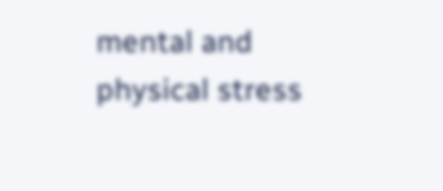mental and physical stress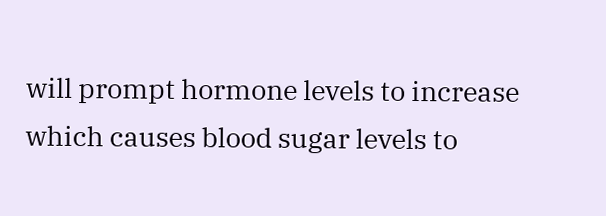will prompt hormone levels to increase which causes blood sugar levels to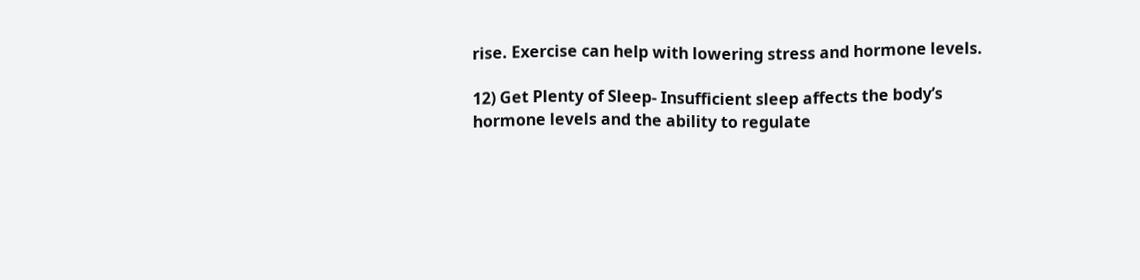rise. Exercise can help with lowering stress and hormone levels.

12) Get Plenty of Sleep- Insufficient sleep affects the body’s hormone levels and the ability to regulate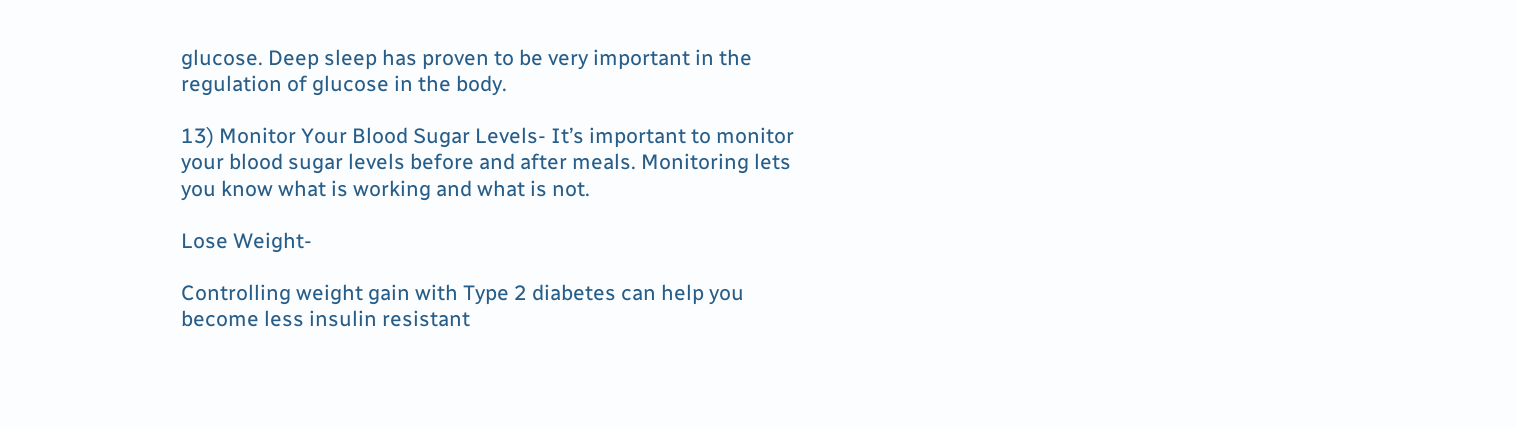glucose. Deep sleep has proven to be very important in the regulation of glucose in the body.

13) Monitor Your Blood Sugar Levels- It’s important to monitor your blood sugar levels before and after meals. Monitoring lets you know what is working and what is not.

Lose Weight-

Controlling weight gain with Type 2 diabetes can help you become less insulin resistant